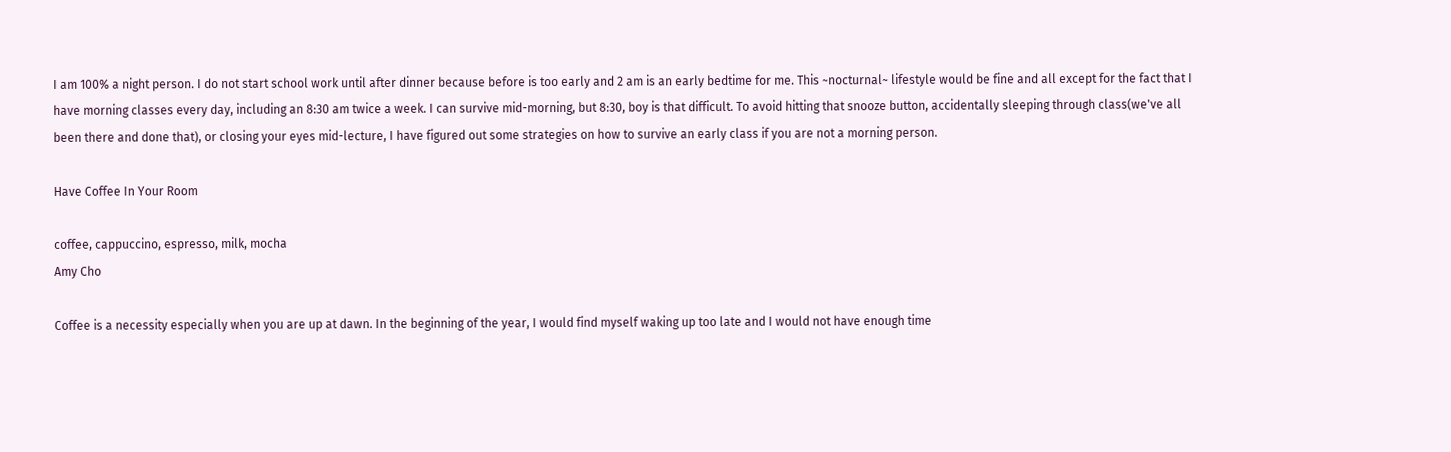I am 100% a night person. I do not start school work until after dinner because before is too early and 2 am is an early bedtime for me. This ~nocturnal~ lifestyle would be fine and all except for the fact that I have morning classes every day, including an 8:30 am twice a week. I can survive mid-morning, but 8:30, boy is that difficult. To avoid hitting that snooze button, accidentally sleeping through class(we've all been there and done that), or closing your eyes mid-lecture, I have figured out some strategies on how to survive an early class if you are not a morning person.

Have Coffee In Your Room

coffee, cappuccino, espresso, milk, mocha
Amy Cho

Coffee is a necessity especially when you are up at dawn. In the beginning of the year, I would find myself waking up too late and I would not have enough time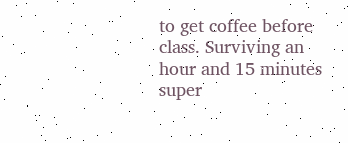to get coffee before class. Surviving an hour and 15 minutes super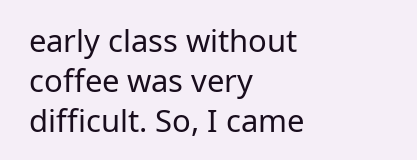early class without coffee was very difficult. So, I came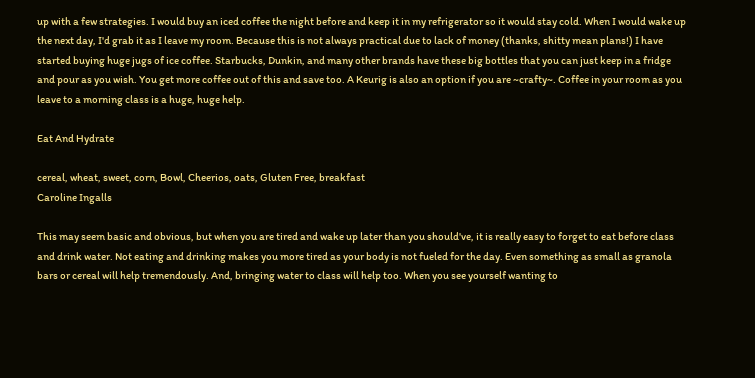up with a few strategies. I would buy an iced coffee the night before and keep it in my refrigerator so it would stay cold. When I would wake up the next day, I'd grab it as I leave my room. Because this is not always practical due to lack of money (thanks, shitty mean plans!) I have started buying huge jugs of ice coffee. Starbucks, Dunkin, and many other brands have these big bottles that you can just keep in a fridge and pour as you wish. You get more coffee out of this and save too. A Keurig is also an option if you are ~crafty~. Coffee in your room as you leave to a morning class is a huge, huge help.

Eat And Hydrate

cereal, wheat, sweet, corn, Bowl, Cheerios, oats, Gluten Free, breakfast
Caroline Ingalls

This may seem basic and obvious, but when you are tired and wake up later than you should've, it is really easy to forget to eat before class and drink water. Not eating and drinking makes you more tired as your body is not fueled for the day. Even something as small as granola bars or cereal will help tremendously. And, bringing water to class will help too. When you see yourself wanting to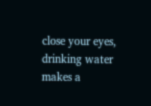close your eyes, drinking water makes a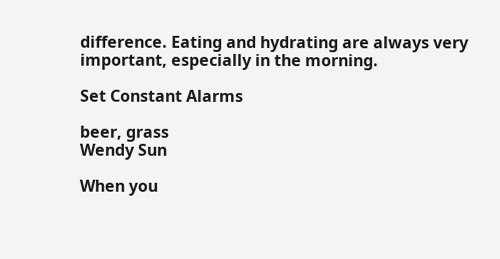difference. Eating and hydrating are always very important, especially in the morning.

Set Constant Alarms

beer, grass
Wendy Sun

When you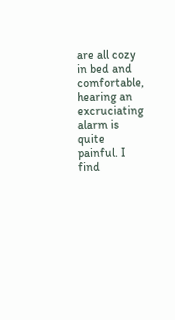are all cozy in bed and comfortable, hearing an excruciating alarm is quite painful. I find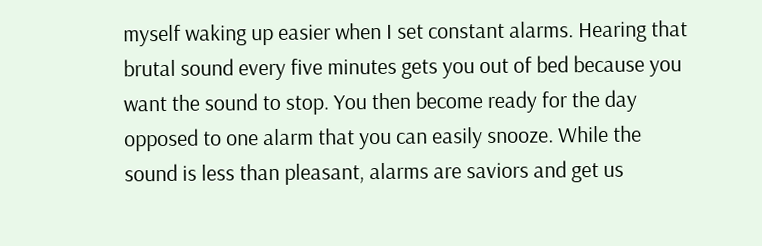myself waking up easier when I set constant alarms. Hearing that brutal sound every five minutes gets you out of bed because you want the sound to stop. You then become ready for the day opposed to one alarm that you can easily snooze. While the sound is less than pleasant, alarms are saviors and get us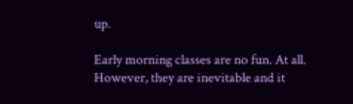up.

Early morning classes are no fun. At all. However, they are inevitable and it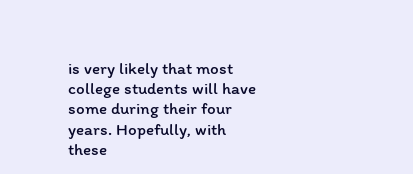is very likely that most college students will have some during their four years. Hopefully, with these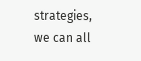strategies, we can all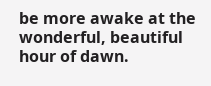be more awake at the wonderful, beautiful hour of dawn.